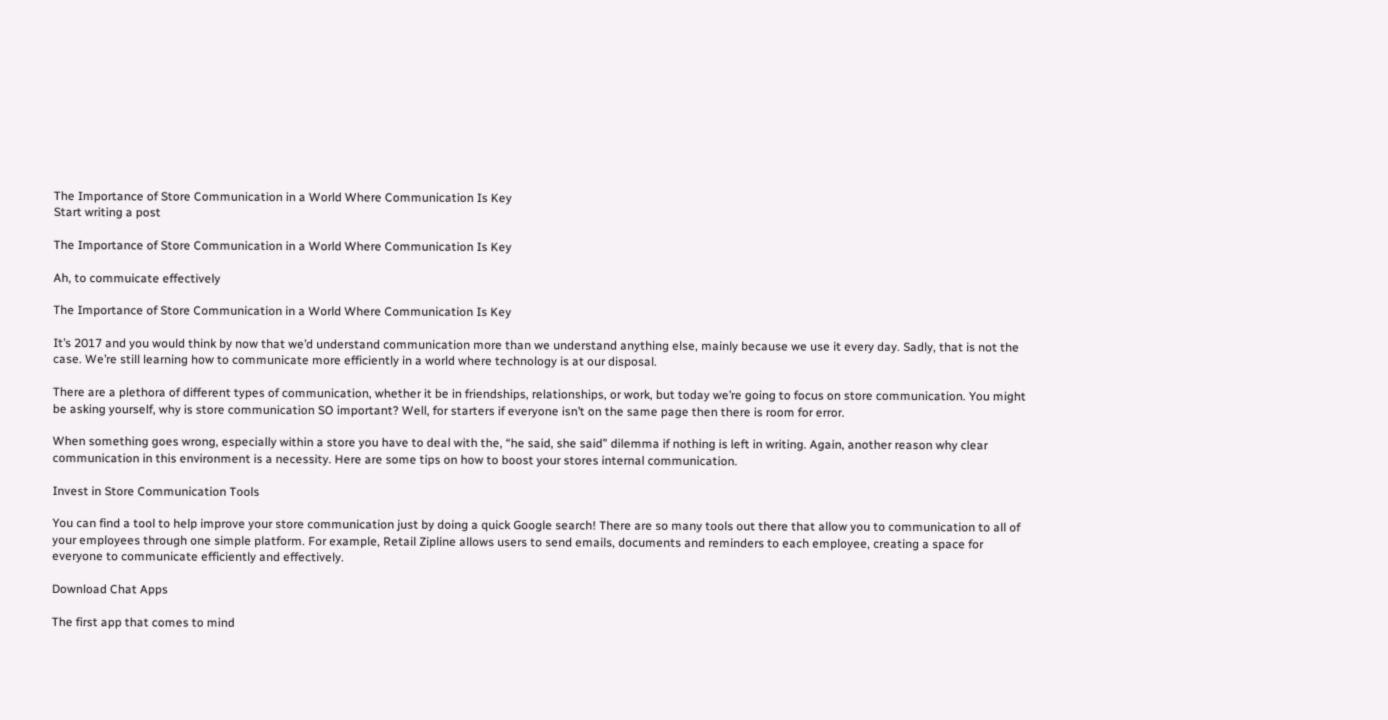The Importance of Store Communication in a World Where Communication Is Key
Start writing a post

The Importance of Store Communication in a World Where Communication Is Key

Ah, to commuicate effectively

The Importance of Store Communication in a World Where Communication Is Key

It’s 2017 and you would think by now that we’d understand communication more than we understand anything else, mainly because we use it every day. Sadly, that is not the case. We’re still learning how to communicate more efficiently in a world where technology is at our disposal.

There are a plethora of different types of communication, whether it be in friendships, relationships, or work, but today we’re going to focus on store communication. You might be asking yourself, why is store communication SO important? Well, for starters if everyone isn’t on the same page then there is room for error.

When something goes wrong, especially within a store you have to deal with the, “he said, she said” dilemma if nothing is left in writing. Again, another reason why clear communication in this environment is a necessity. Here are some tips on how to boost your stores internal communication.

Invest in Store Communication Tools

You can find a tool to help improve your store communication just by doing a quick Google search! There are so many tools out there that allow you to communication to all of your employees through one simple platform. For example, Retail Zipline allows users to send emails, documents and reminders to each employee, creating a space for everyone to communicate efficiently and effectively.

Download Chat Apps

The first app that comes to mind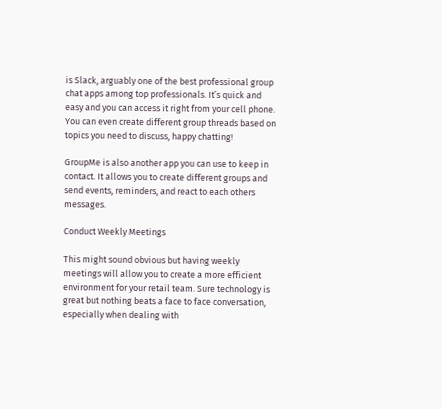is Slack, arguably one of the best professional group chat apps among top professionals. It’s quick and easy and you can access it right from your cell phone. You can even create different group threads based on topics you need to discuss, happy chatting!

GroupMe is also another app you can use to keep in contact. It allows you to create different groups and send events, reminders, and react to each others messages.

Conduct Weekly Meetings

This might sound obvious but having weekly meetings will allow you to create a more efficient environment for your retail team. Sure technology is great but nothing beats a face to face conversation, especially when dealing with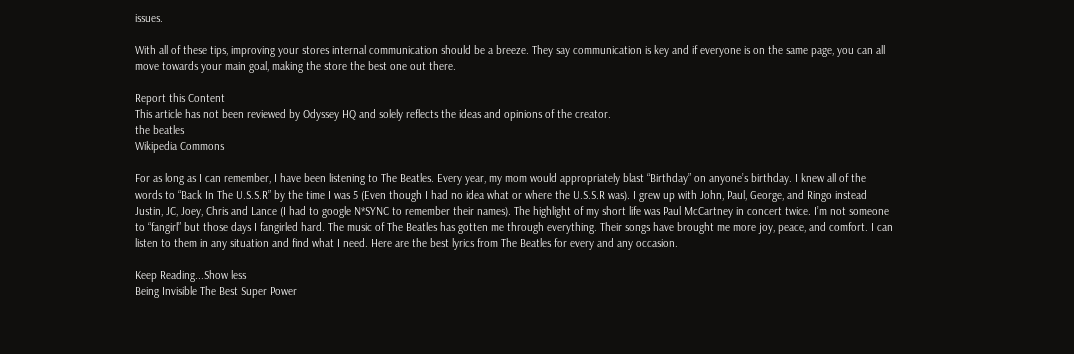issues.

With all of these tips, improving your stores internal communication should be a breeze. They say communication is key and if everyone is on the same page, you can all move towards your main goal, making the store the best one out there.

Report this Content
This article has not been reviewed by Odyssey HQ and solely reflects the ideas and opinions of the creator.
the beatles
Wikipedia Commons

For as long as I can remember, I have been listening to The Beatles. Every year, my mom would appropriately blast “Birthday” on anyone’s birthday. I knew all of the words to “Back In The U.S.S.R” by the time I was 5 (Even though I had no idea what or where the U.S.S.R was). I grew up with John, Paul, George, and Ringo instead Justin, JC, Joey, Chris and Lance (I had to google N*SYNC to remember their names). The highlight of my short life was Paul McCartney in concert twice. I’m not someone to “fangirl” but those days I fangirled hard. The music of The Beatles has gotten me through everything. Their songs have brought me more joy, peace, and comfort. I can listen to them in any situation and find what I need. Here are the best lyrics from The Beatles for every and any occasion.

Keep Reading...Show less
Being Invisible The Best Super Power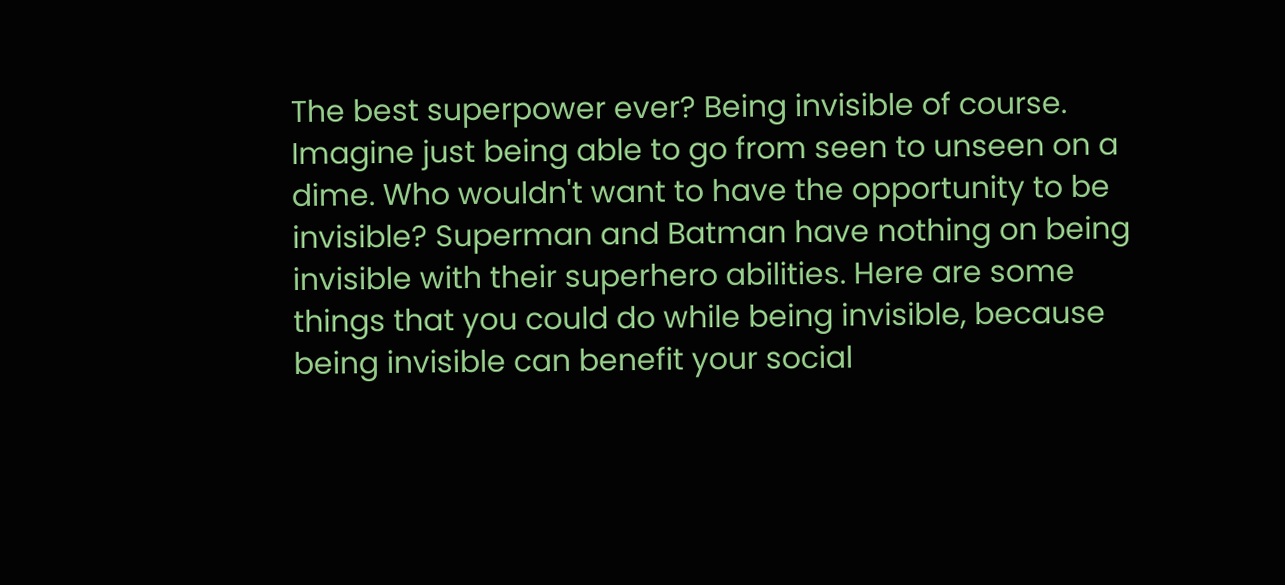The best superpower ever? Being invisible of course. Imagine just being able to go from seen to unseen on a dime. Who wouldn't want to have the opportunity to be invisible? Superman and Batman have nothing on being invisible with their superhero abilities. Here are some things that you could do while being invisible, because being invisible can benefit your social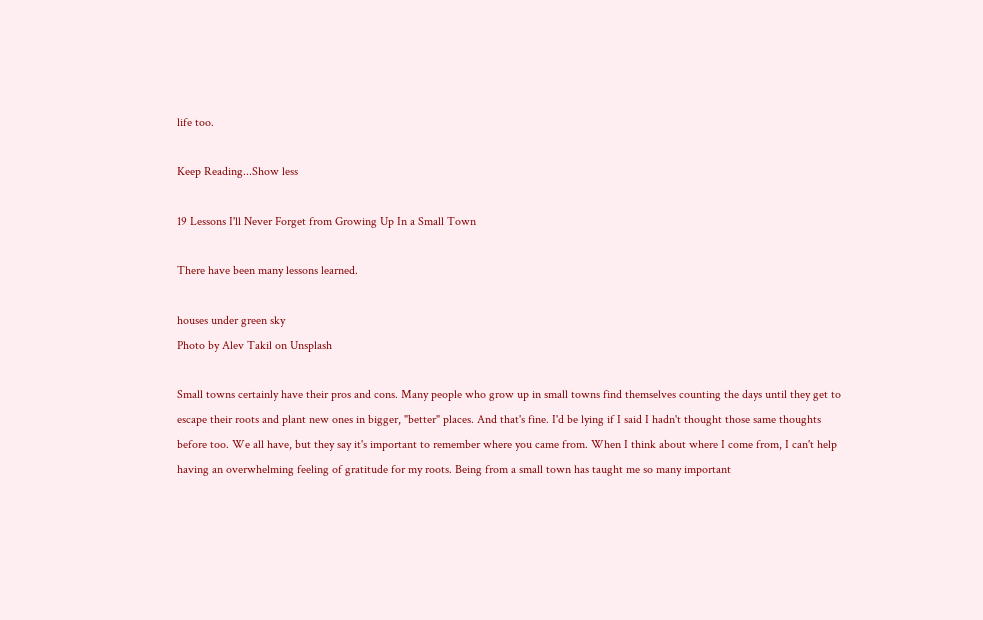life too.

Keep Reading...Show less

19 Lessons I'll Never Forget from Growing Up In a Small Town

There have been many lessons learned.

houses under green sky
Photo by Alev Takil on Unsplash

Small towns certainly have their pros and cons. Many people who grow up in small towns find themselves counting the days until they get to escape their roots and plant new ones in bigger, "better" places. And that's fine. I'd be lying if I said I hadn't thought those same thoughts before too. We all have, but they say it's important to remember where you came from. When I think about where I come from, I can't help having an overwhelming feeling of gratitude for my roots. Being from a small town has taught me so many important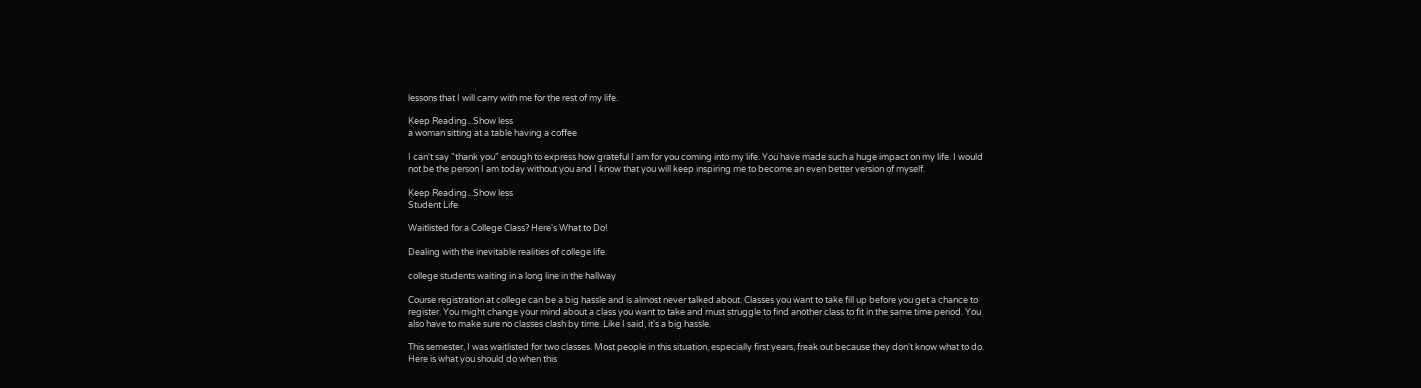lessons that I will carry with me for the rest of my life.

Keep Reading...Show less
a woman sitting at a table having a coffee

I can't say "thank you" enough to express how grateful I am for you coming into my life. You have made such a huge impact on my life. I would not be the person I am today without you and I know that you will keep inspiring me to become an even better version of myself.

Keep Reading...Show less
Student Life

Waitlisted for a College Class? Here's What to Do!

Dealing with the inevitable realities of college life.

college students waiting in a long line in the hallway

Course registration at college can be a big hassle and is almost never talked about. Classes you want to take fill up before you get a chance to register. You might change your mind about a class you want to take and must struggle to find another class to fit in the same time period. You also have to make sure no classes clash by time. Like I said, it's a big hassle.

This semester, I was waitlisted for two classes. Most people in this situation, especially first years, freak out because they don't know what to do. Here is what you should do when this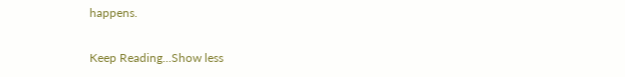happens.

Keep Reading...Show less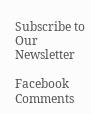Subscribe to Our Newsletter

Facebook Comments